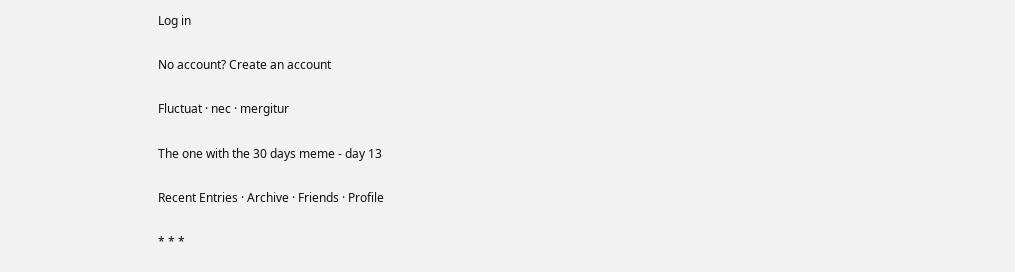Log in

No account? Create an account

Fluctuat · nec · mergitur

The one with the 30 days meme - day 13

Recent Entries · Archive · Friends · Profile

* * *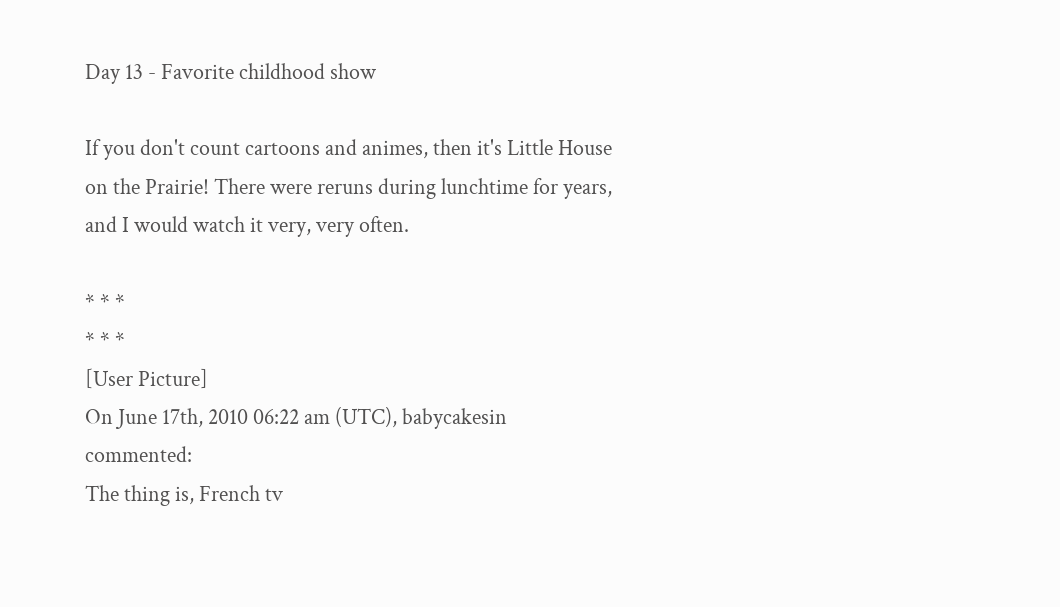Day 13 - Favorite childhood show

If you don't count cartoons and animes, then it's Little House on the Prairie! There were reruns during lunchtime for years, and I would watch it very, very often.

* * *
* * *
[User Picture]
On June 17th, 2010 06:22 am (UTC), babycakesin commented:
The thing is, French tv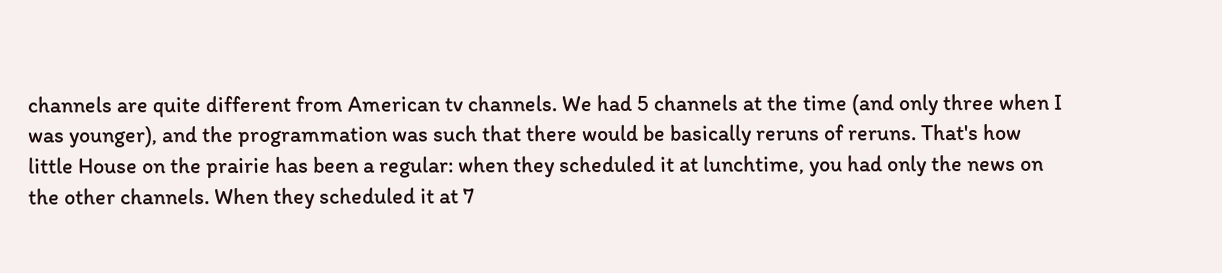channels are quite different from American tv channels. We had 5 channels at the time (and only three when I was younger), and the programmation was such that there would be basically reruns of reruns. That's how little House on the prairie has been a regular: when they scheduled it at lunchtime, you had only the news on the other channels. When they scheduled it at 7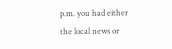p.m. you had either the local news or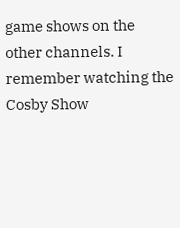game shows on the other channels. I remember watching the Cosby Show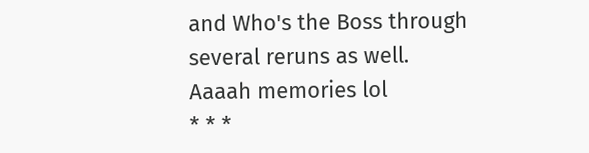and Who's the Boss through several reruns as well. Aaaah memories lol
* * *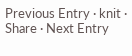Previous Entry · knit · Share · Next Entry